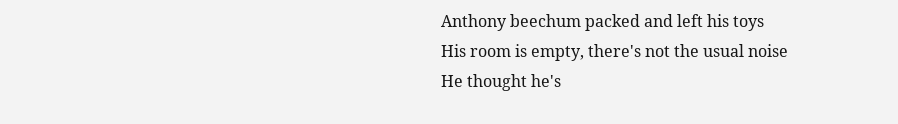Anthony beechum packed and left his toys
His room is empty, there's not the usual noise
He thought he's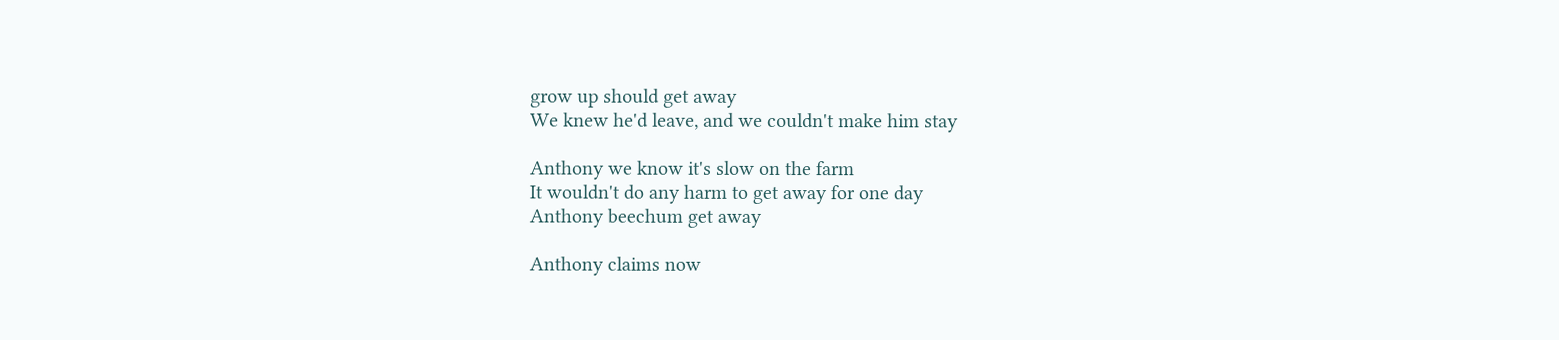grow up should get away
We knew he'd leave, and we couldn't make him stay

Anthony we know it's slow on the farm
It wouldn't do any harm to get away for one day
Anthony beechum get away

Anthony claims now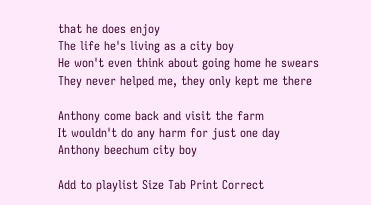that he does enjoy
The life he's living as a city boy
He won't even think about going home he swears
They never helped me, they only kept me there

Anthony come back and visit the farm
It wouldn't do any harm for just one day
Anthony beechum city boy

Add to playlist Size Tab Print Correct